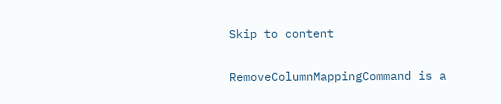Skip to content


RemoveColumnMappingCommand is a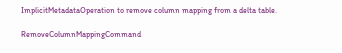ImplicitMetadataOperation to remove column mapping from a delta table.

RemoveColumnMappingCommand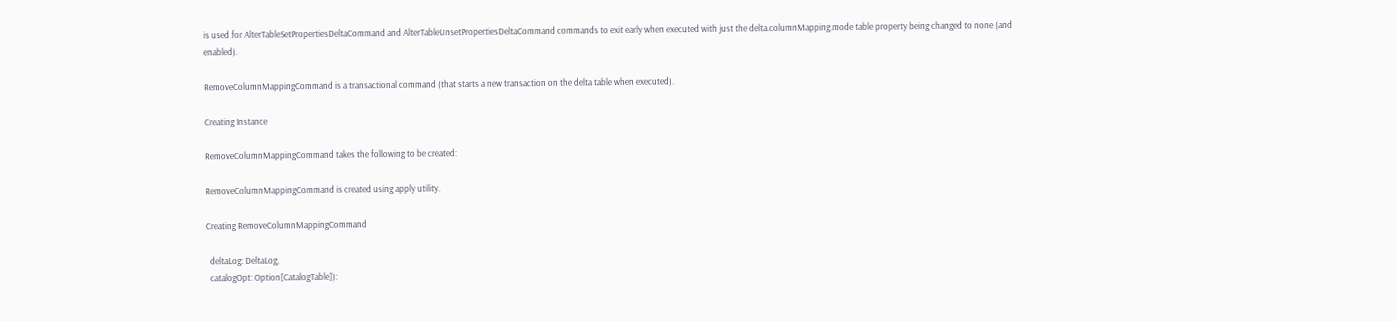is used for AlterTableSetPropertiesDeltaCommand and AlterTableUnsetPropertiesDeltaCommand commands to exit early when executed with just the delta.columnMapping.mode table property being changed to none (and enabled).

RemoveColumnMappingCommand is a transactional command (that starts a new transaction on the delta table when executed).

Creating Instance

RemoveColumnMappingCommand takes the following to be created:

RemoveColumnMappingCommand is created using apply utility.

Creating RemoveColumnMappingCommand

  deltaLog: DeltaLog,
  catalogOpt: Option[CatalogTable]):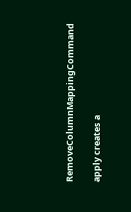RemoveColumnMappingCommand

apply creates a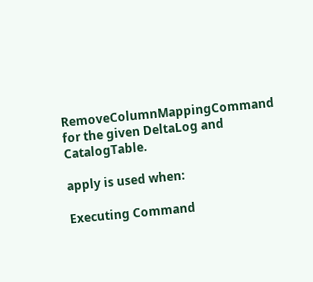RemoveColumnMappingCommand for the given DeltaLog and CatalogTable.

apply is used when:

Executing Command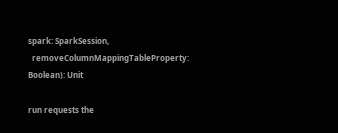spark: SparkSession,
  removeColumnMappingTableProperty: Boolean): Unit

run requests the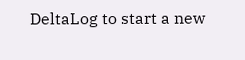DeltaLog to start a new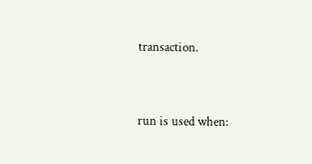transaction.


run is used when: